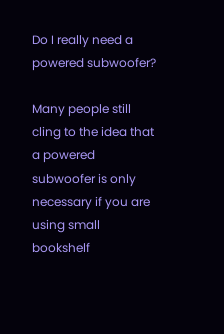Do I really need a powered subwoofer?

Many people still cling to the idea that a powered subwoofer is only necessary if you are using small bookshelf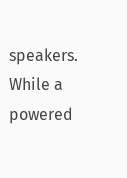speakers. While a powered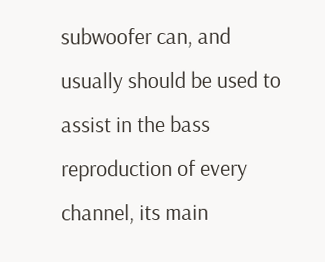subwoofer can, and usually should be used to assist in the bass reproduction of every channel, its main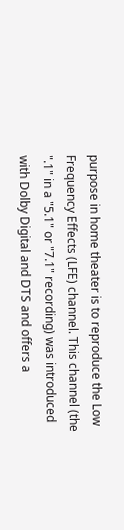purpose in home theater is to reproduce the Low Frequency Effects (LFE) channel. This channel (the ".1" in a "5.1" or "7.1" recording) was introduced with Dolby Digital and DTS and offers a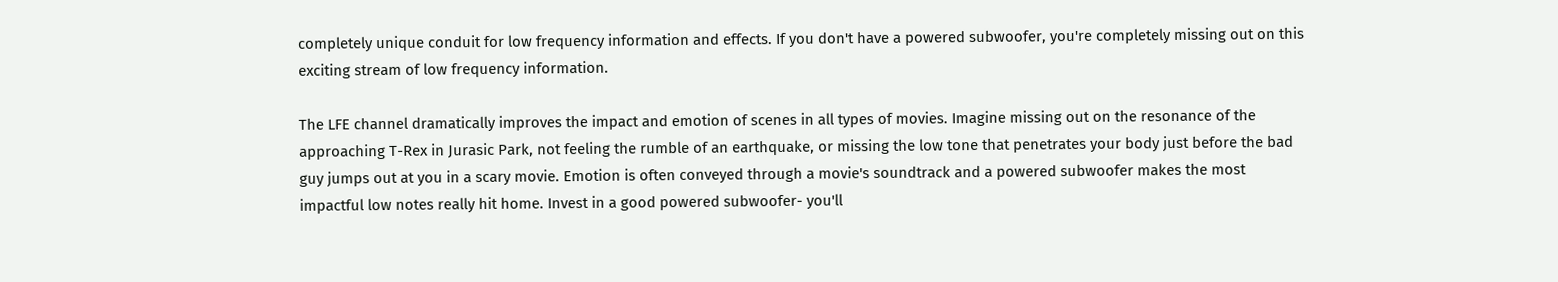completely unique conduit for low frequency information and effects. If you don't have a powered subwoofer, you're completely missing out on this exciting stream of low frequency information.

The LFE channel dramatically improves the impact and emotion of scenes in all types of movies. Imagine missing out on the resonance of the approaching T-Rex in Jurasic Park, not feeling the rumble of an earthquake, or missing the low tone that penetrates your body just before the bad guy jumps out at you in a scary movie. Emotion is often conveyed through a movie's soundtrack and a powered subwoofer makes the most impactful low notes really hit home. Invest in a good powered subwoofer- you'll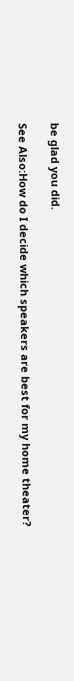be glad you did.

See Also:How do I decide which speakers are best for my home theater?